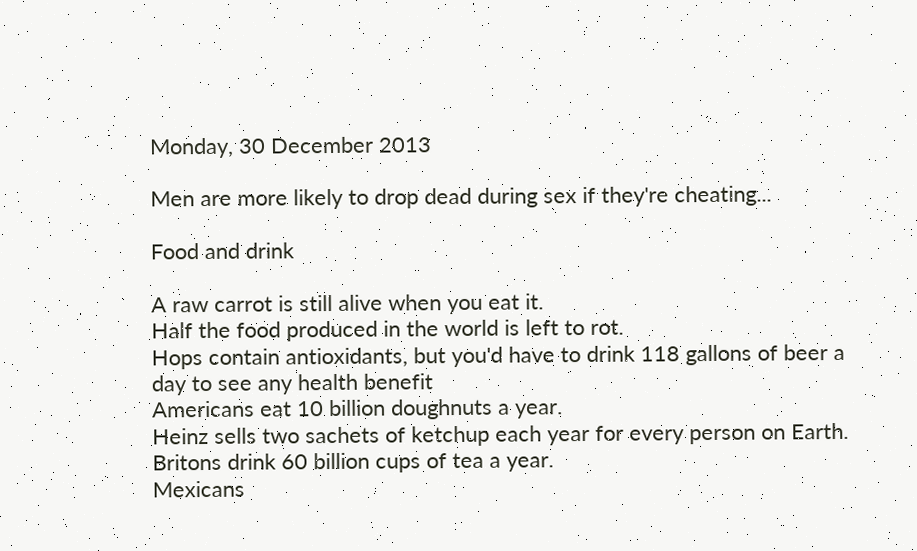Monday, 30 December 2013

Men are more likely to drop dead during sex if they're cheating...

Food and drink

A raw carrot is still alive when you eat it.
Half the food produced in the world is left to rot.
Hops contain antioxidants, but you'd have to drink 118 gallons of beer a day to see any health benefit
Americans eat 10 billion doughnuts a year.
Heinz sells two sachets of ketchup each year for every person on Earth.
Britons drink 60 billion cups of tea a year.
Mexicans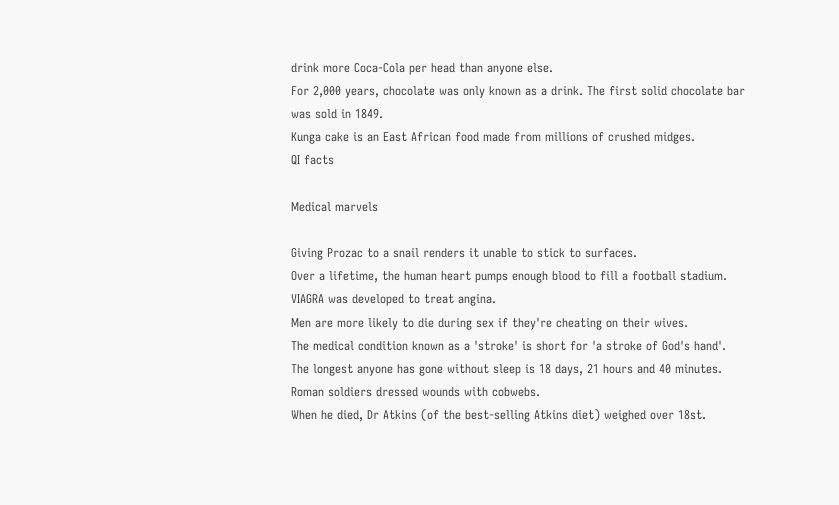drink more Coca-Cola per head than anyone else.
For 2,000 years, chocolate was only known as a drink. The first solid chocolate bar was sold in 1849.
Kunga cake is an East African food made from millions of crushed midges.
QI facts

Medical marvels

Giving Prozac to a snail renders it unable to stick to surfaces.
Over a lifetime, the human heart pumps enough blood to fill a football stadium. VIAGRA was developed to treat angina.
Men are more likely to die during sex if they're cheating on their wives.
The medical condition known as a 'stroke' is short for 'a stroke of God's hand'.
The longest anyone has gone without sleep is 18 days, 21 hours and 40 minutes.
Roman soldiers dressed wounds with cobwebs.
When he died, Dr Atkins (of the best-selling Atkins diet) weighed over 18st.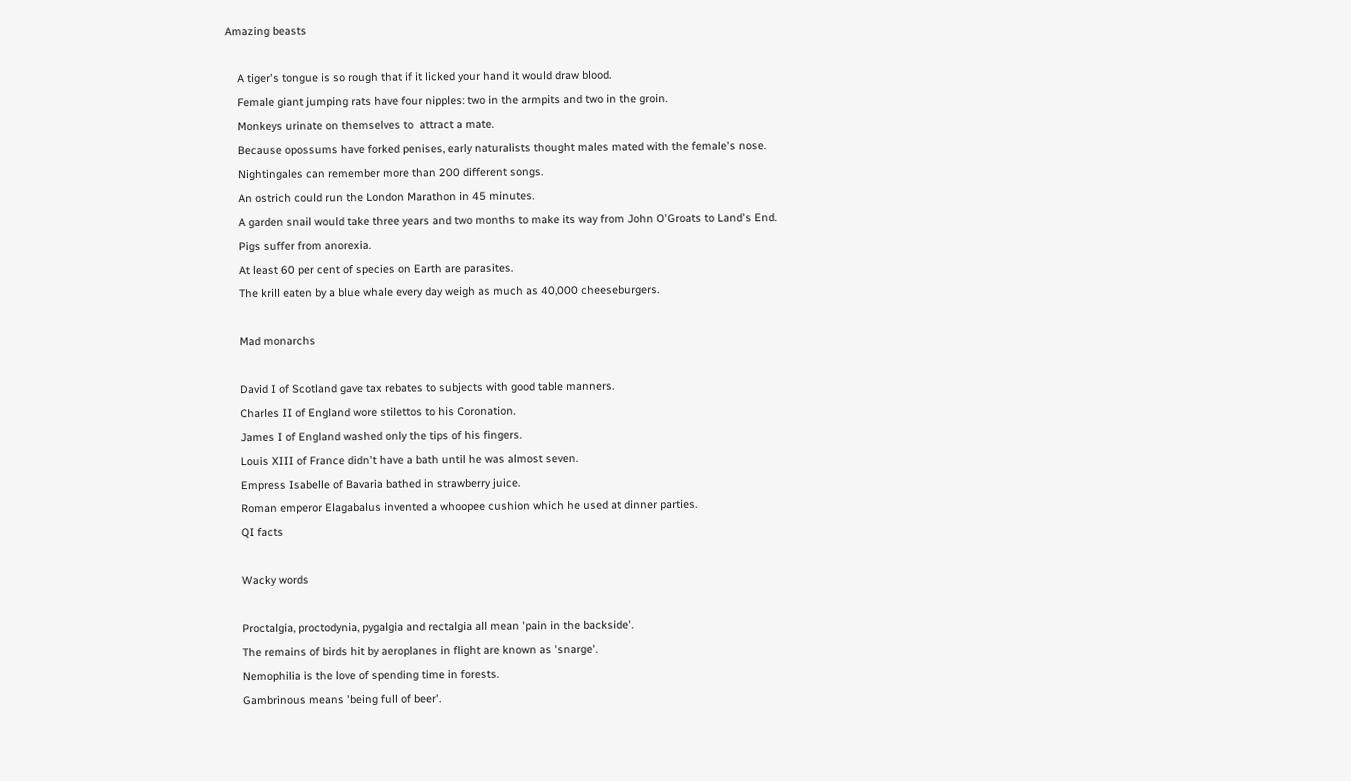Amazing beasts

    A tiger's tongue is so rough that if it licked your hand it would draw blood.
    Female giant jumping rats have four nipples: two in the armpits and two in the groin.
    Monkeys urinate on themselves to  attract a mate.
    Because opossums have forked penises, early naturalists thought males mated with the female's nose.
    Nightingales can remember more than 200 different songs.
    An ostrich could run the London Marathon in 45 minutes.
    A garden snail would take three years and two months to make its way from John O'Groats to Land's End.
    Pigs suffer from anorexia.
    At least 60 per cent of species on Earth are parasites.
    The krill eaten by a blue whale every day weigh as much as 40,000 cheeseburgers.

    Mad monarchs

    David I of Scotland gave tax rebates to subjects with good table manners.
    Charles II of England wore stilettos to his Coronation.
    James I of England washed only the tips of his fingers.
    Louis XIII of France didn't have a bath until he was almost seven.
    Empress Isabelle of Bavaria bathed in strawberry juice.
    Roman emperor Elagabalus invented a whoopee cushion which he used at dinner parties.
    QI facts

    Wacky words

    Proctalgia, proctodynia, pygalgia and rectalgia all mean 'pain in the backside'.
    The remains of birds hit by aeroplanes in flight are known as 'snarge'.
    Nemophilia is the love of spending time in forests.
    Gambrinous means 'being full of beer'.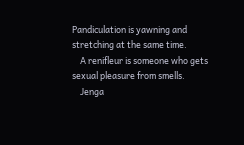Pandiculation is yawning and stretching at the same time.
    A renifleur is someone who gets sexual pleasure from smells.
    Jenga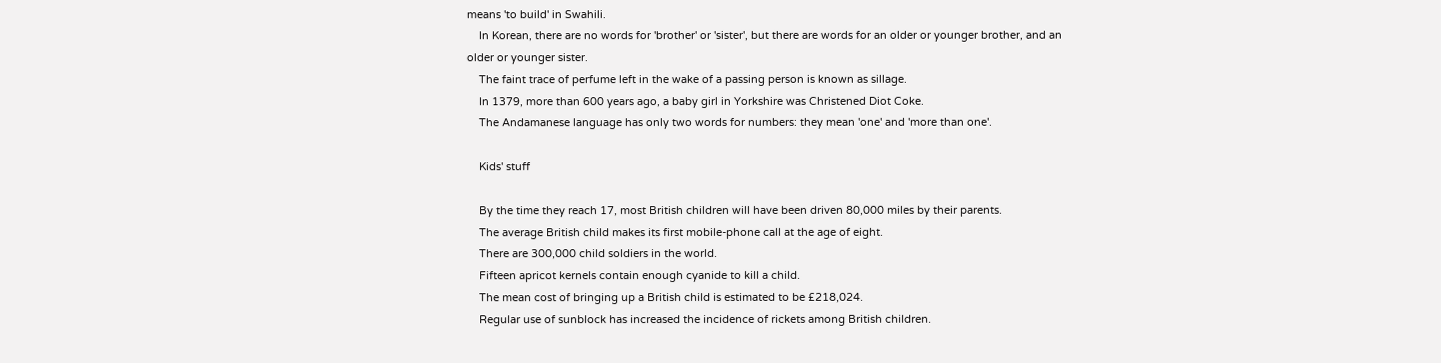means 'to build' in Swahili.
    In Korean, there are no words for 'brother' or 'sister', but there are words for an older or younger brother, and an older or younger sister.
    The faint trace of perfume left in the wake of a passing person is known as sillage.
    In 1379, more than 600 years ago, a baby girl in Yorkshire was Christened Diot Coke.
    The Andamanese language has only two words for numbers: they mean 'one' and 'more than one'.

    Kids' stuff

    By the time they reach 17, most British children will have been driven 80,000 miles by their parents.
    The average British child makes its first mobile-phone call at the age of eight.
    There are 300,000 child soldiers in the world.
    Fifteen apricot kernels contain enough cyanide to kill a child.
    The mean cost of bringing up a British child is estimated to be £218,024.
    Regular use of sunblock has increased the incidence of rickets among British children.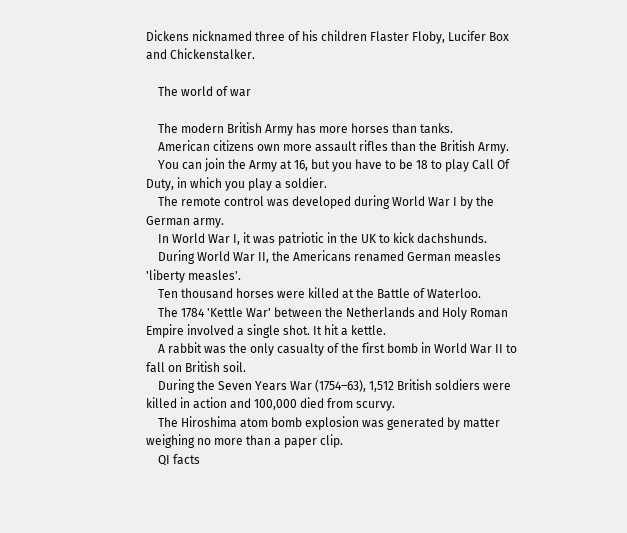Dickens nicknamed three of his children Flaster Floby, Lucifer Box and Chickenstalker.

    The world of war

    The modern British Army has more horses than tanks.
    American citizens own more assault rifles than the British Army.
    You can join the Army at 16, but you have to be 18 to play Call Of Duty, in which you play a soldier.
    The remote control was developed during World War I by the German army.
    In World War I, it was patriotic in the UK to kick dachshunds.
    During World War II, the Americans renamed German measles 'liberty measles'.
    Ten thousand horses were killed at the Battle of Waterloo.
    The 1784 'Kettle War' between the Netherlands and Holy Roman Empire involved a single shot. It hit a kettle.
    A rabbit was the only casualty of the first bomb in World War II to fall on British soil.
    During the Seven Years War (1754–63), 1,512 British soldiers were killed in action and 100,000 died from scurvy.
    The Hiroshima atom bomb explosion was generated by matter weighing no more than a paper clip.
    QI facts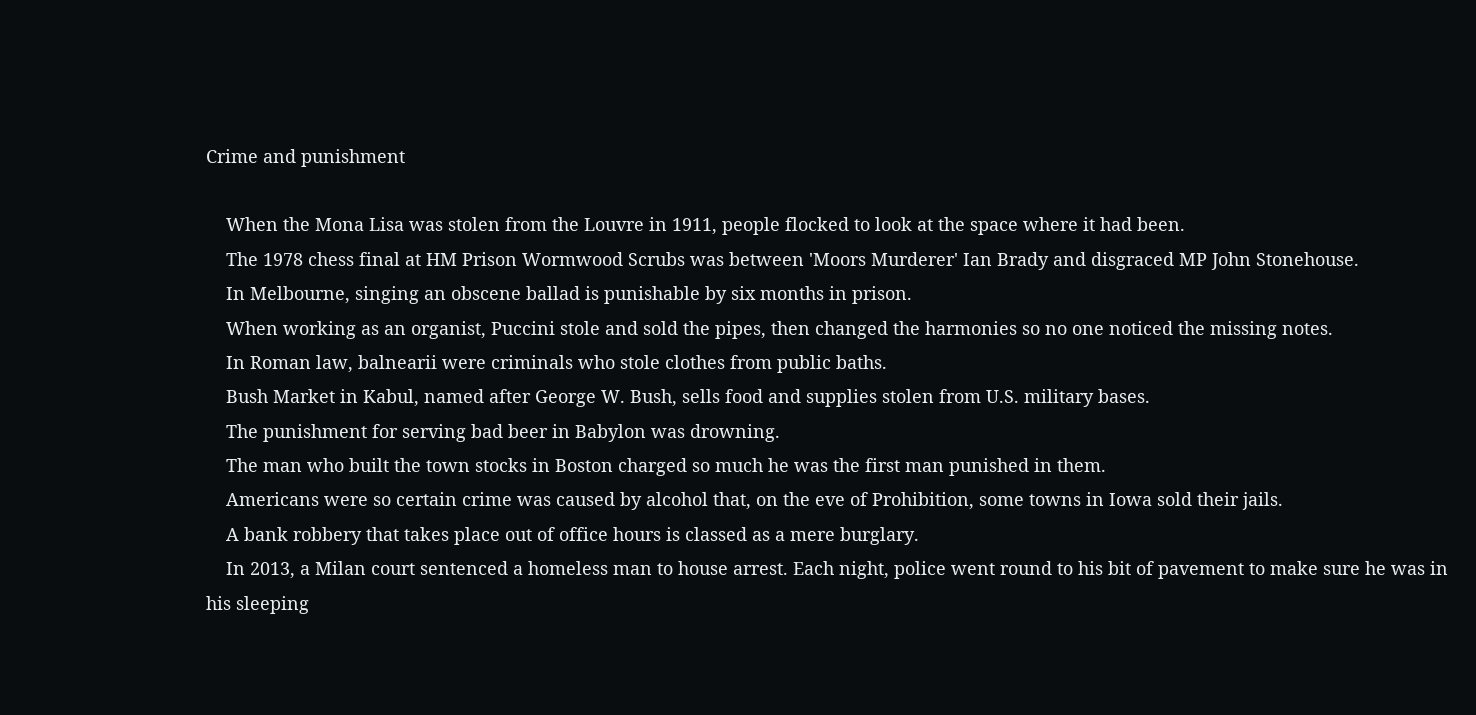Crime and punishment

    When the Mona Lisa was stolen from the Louvre in 1911, people flocked to look at the space where it had been.
    The 1978 chess final at HM Prison Wormwood Scrubs was between 'Moors Murderer' Ian Brady and disgraced MP John Stonehouse.
    In Melbourne, singing an obscene ballad is punishable by six months in prison.
    When working as an organist, Puccini stole and sold the pipes, then changed the harmonies so no one noticed the missing notes.
    In Roman law, balnearii were criminals who stole clothes from public baths.
    Bush Market in Kabul, named after George W. Bush, sells food and supplies stolen from U.S. military bases.
    The punishment for serving bad beer in Babylon was drowning.
    The man who built the town stocks in Boston charged so much he was the first man punished in them.
    Americans were so certain crime was caused by alcohol that, on the eve of Prohibition, some towns in Iowa sold their jails.
    A bank robbery that takes place out of office hours is classed as a mere burglary.
    In 2013, a Milan court sentenced a homeless man to house arrest. Each night, police went round to his bit of pavement to make sure he was in his sleeping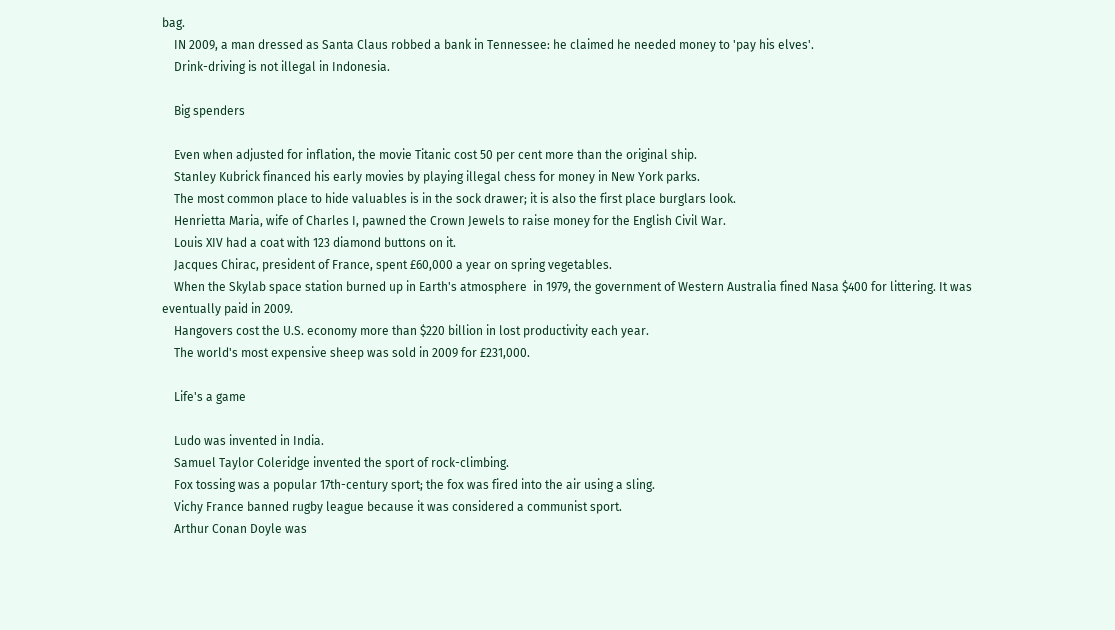bag.
    IN 2009, a man dressed as Santa Claus robbed a bank in Tennessee: he claimed he needed money to 'pay his elves'.
    Drink-driving is not illegal in Indonesia.

    Big spenders

    Even when adjusted for inflation, the movie Titanic cost 50 per cent more than the original ship.
    Stanley Kubrick financed his early movies by playing illegal chess for money in New York parks.
    The most common place to hide valuables is in the sock drawer; it is also the first place burglars look.
    Henrietta Maria, wife of Charles I, pawned the Crown Jewels to raise money for the English Civil War.
    Louis XIV had a coat with 123 diamond buttons on it.
    Jacques Chirac, president of France, spent £60,000 a year on spring vegetables.
    When the Skylab space station burned up in Earth's atmosphere  in 1979, the government of Western Australia fined Nasa $400 for littering. It was eventually paid in 2009.
    Hangovers cost the U.S. economy more than $220 billion in lost productivity each year.
    The world's most expensive sheep was sold in 2009 for £231,000.

    Life's a game

    Ludo was invented in India.
    Samuel Taylor Coleridge invented the sport of rock-climbing.
    Fox tossing was a popular 17th-century sport; the fox was fired into the air using a sling.
    Vichy France banned rugby league because it was considered a communist sport.
    Arthur Conan Doyle was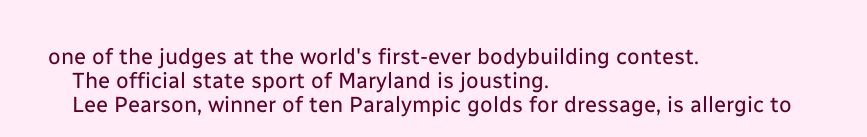one of the judges at the world's first-ever bodybuilding contest.
    The official state sport of Maryland is jousting.
    Lee Pearson, winner of ten Paralympic golds for dressage, is allergic to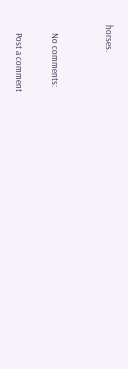horses.


    No comments:

    Post a comment